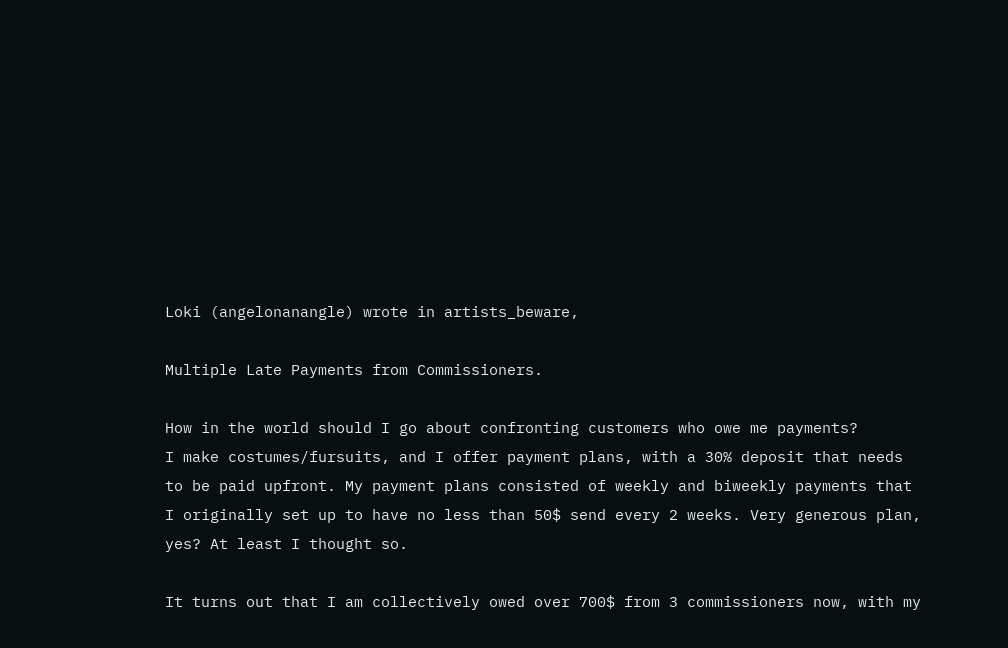Loki (angelonanangle) wrote in artists_beware,

Multiple Late Payments from Commissioners.

How in the world should I go about confronting customers who owe me payments?
I make costumes/fursuits, and I offer payment plans, with a 30% deposit that needs to be paid upfront. My payment plans consisted of weekly and biweekly payments that I originally set up to have no less than 50$ send every 2 weeks. Very generous plan, yes? At least I thought so.

It turns out that I am collectively owed over 700$ from 3 commissioners now, with my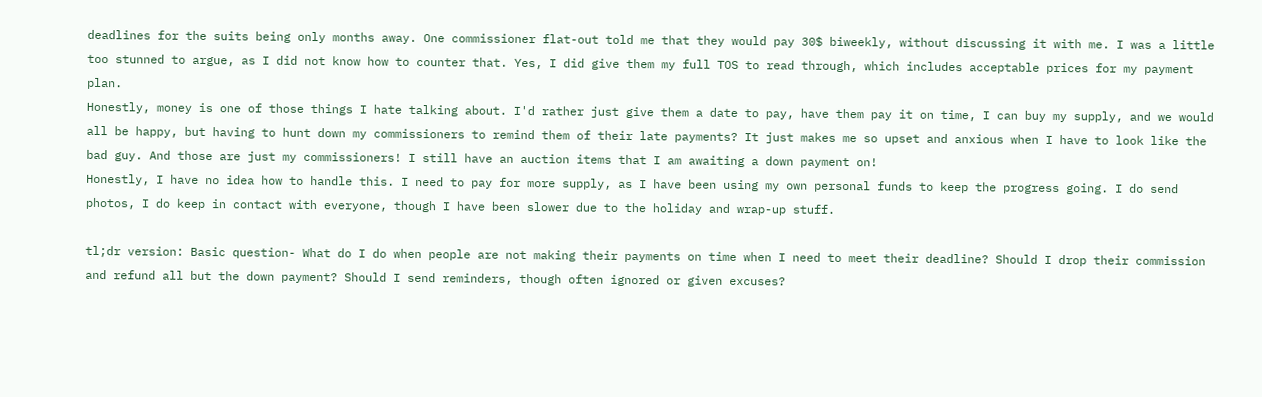deadlines for the suits being only months away. One commissioner flat-out told me that they would pay 30$ biweekly, without discussing it with me. I was a little too stunned to argue, as I did not know how to counter that. Yes, I did give them my full TOS to read through, which includes acceptable prices for my payment plan.
Honestly, money is one of those things I hate talking about. I'd rather just give them a date to pay, have them pay it on time, I can buy my supply, and we would all be happy, but having to hunt down my commissioners to remind them of their late payments? It just makes me so upset and anxious when I have to look like the bad guy. And those are just my commissioners! I still have an auction items that I am awaiting a down payment on!
Honestly, I have no idea how to handle this. I need to pay for more supply, as I have been using my own personal funds to keep the progress going. I do send photos, I do keep in contact with everyone, though I have been slower due to the holiday and wrap-up stuff.

tl;dr version: Basic question- What do I do when people are not making their payments on time when I need to meet their deadline? Should I drop their commission and refund all but the down payment? Should I send reminders, though often ignored or given excuses?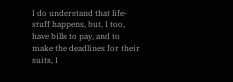I do understand that life-stuff happens, but, I too, have bills to pay, and to make the deadlines for their suits, I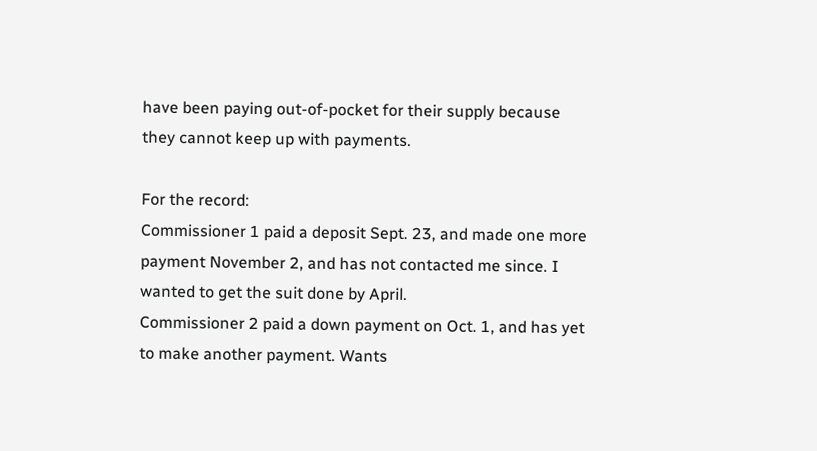have been paying out-of-pocket for their supply because they cannot keep up with payments.

For the record:
Commissioner 1 paid a deposit Sept. 23, and made one more payment November 2, and has not contacted me since. I wanted to get the suit done by April.
Commissioner 2 paid a down payment on Oct. 1, and has yet to make another payment. Wants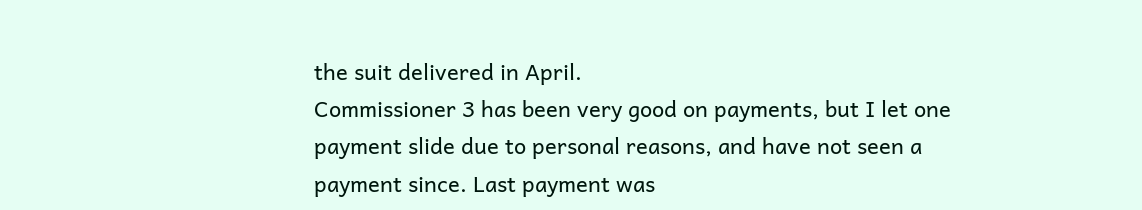the suit delivered in April.
Commissioner 3 has been very good on payments, but I let one payment slide due to personal reasons, and have not seen a payment since. Last payment was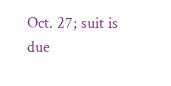Oct. 27; suit is due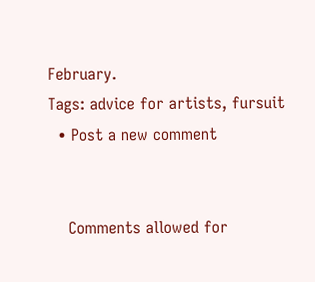February.
Tags: advice for artists, fursuit
  • Post a new comment


    Comments allowed for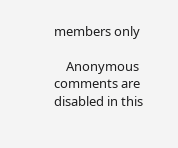members only

    Anonymous comments are disabled in this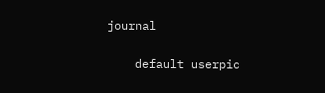journal

    default userpic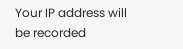Your IP address will be recorded